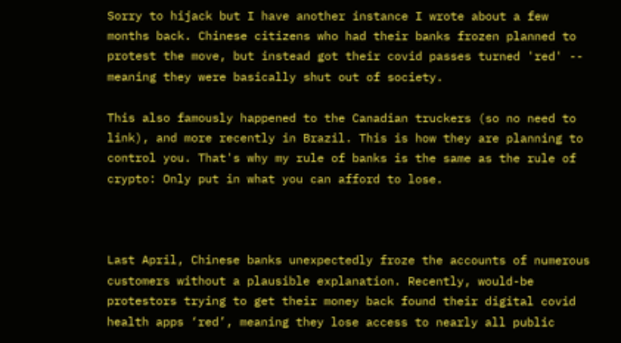Sorry to hijack but I have another instance I wrote about a few months back. Chinese citizens who had their banks frozen planned to protest the move, but instead got their covid passes turned 'red' -- meaning they were basically shut out of society.

This also famously happened to the Canadian truckers (so no need to link), and more recently in Brazil. This is how they are planning to control you. That's why my rule of banks is the same as the rule of crypto: Only put in what you can afford to lose.



Last April, Chinese banks unexpectedly froze the accounts of numerous customers without a plausible explanation. Recently, would-be protestors trying to get their money back found their digital covid health apps ‘red’, meaning they lose access to nearly all public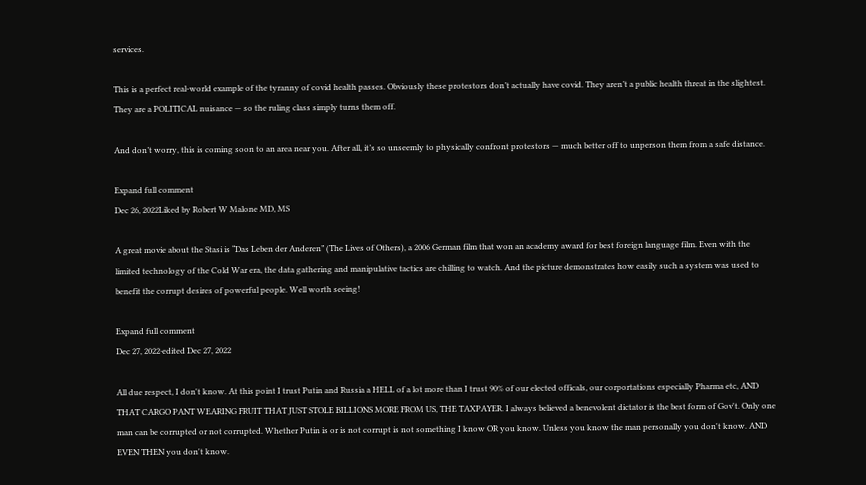services.

This is a perfect real-world example of the tyranny of covid health passes. Obviously these protestors don’t actually have covid. They aren’t a public health threat in the slightest. They are a POLITICAL nuisance — so the ruling class simply turns them off.

And don’t worry, this is coming soon to an area near you. After all, it’s so unseemly to physically confront protestors — much better off to unperson them from a safe distance.

Expand full comment
Dec 26, 2022Liked by Robert W Malone MD, MS

A great movie about the Stasi is “Das Leben der Anderen” (The Lives of Others), a 2006 German film that won an academy award for best foreign language film. Even with the limited technology of the Cold War era, the data gathering and manipulative tactics are chilling to watch. And the picture demonstrates how easily such a system was used to benefit the corrupt desires of powerful people. Well worth seeing!

Expand full comment
Dec 27, 2022·edited Dec 27, 2022

All due respect, I don't know. At this point I trust Putin and Russia a HELL of a lot more than I trust 90% of our elected officals, our corportations especially Pharma etc, AND THAT CARGO PANT WEARING FRUIT THAT JUST STOLE BILLIONS MORE FROM US, THE TAXPAYER. I always believed a benevolent dictator is the best form of Gov't. Only one man can be corrupted or not corrupted. Whether Putin is or is not corrupt is not something I know OR you know. Unless you know the man personally you don't know. AND EVEN THEN you don't know.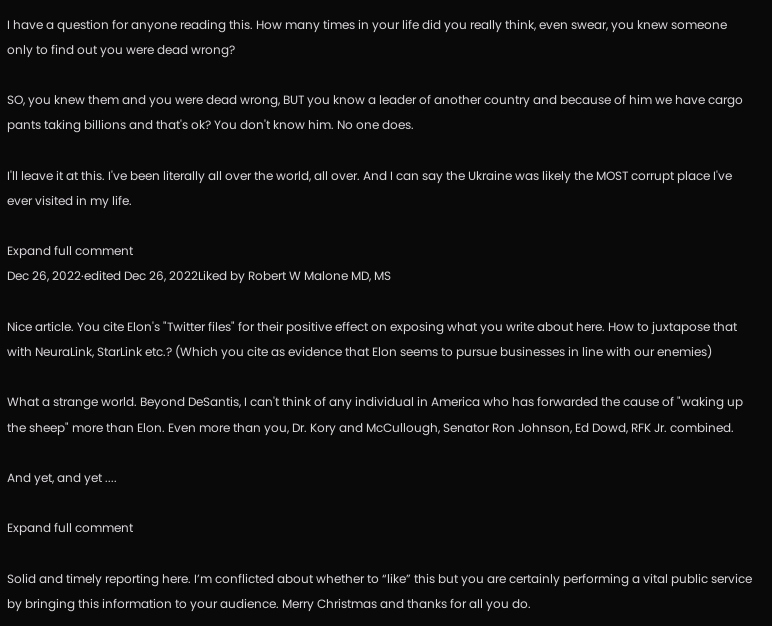I have a question for anyone reading this. How many times in your life did you really think, even swear, you knew someone only to find out you were dead wrong?

SO, you knew them and you were dead wrong, BUT you know a leader of another country and because of him we have cargo pants taking billions and that's ok? You don't know him. No one does.

I'll leave it at this. I've been literally all over the world, all over. And I can say the Ukraine was likely the MOST corrupt place I've ever visited in my life.

Expand full comment
Dec 26, 2022·edited Dec 26, 2022Liked by Robert W Malone MD, MS

Nice article. You cite Elon's "Twitter files" for their positive effect on exposing what you write about here. How to juxtapose that with NeuraLink, StarLink etc.? (Which you cite as evidence that Elon seems to pursue businesses in line with our enemies)

What a strange world. Beyond DeSantis, I can't think of any individual in America who has forwarded the cause of "waking up the sheep" more than Elon. Even more than you, Dr. Kory and McCullough, Senator Ron Johnson, Ed Dowd, RFK Jr. combined.

And yet, and yet ....

Expand full comment

Solid and timely reporting here. I’m conflicted about whether to “like” this but you are certainly performing a vital public service by bringing this information to your audience. Merry Christmas and thanks for all you do.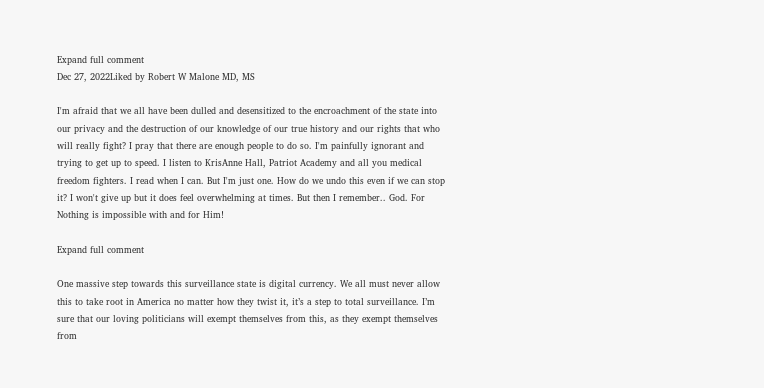Expand full comment
Dec 27, 2022Liked by Robert W Malone MD, MS

I'm afraid that we all have been dulled and desensitized to the encroachment of the state into our privacy and the destruction of our knowledge of our true history and our rights that who will really fight? I pray that there are enough people to do so. I'm painfully ignorant and trying to get up to speed. I listen to KrisAnne Hall, Patriot Academy and all you medical freedom fighters. I read when I can. But I'm just one. How do we undo this even if we can stop it? I won't give up but it does feel overwhelming at times. But then I remember.. God. For Nothing is impossible with and for Him!

Expand full comment

One massive step towards this surveillance state is digital currency. We all must never allow this to take root in America no matter how they twist it, it’s a step to total surveillance. I’m sure that our loving politicians will exempt themselves from this, as they exempt themselves from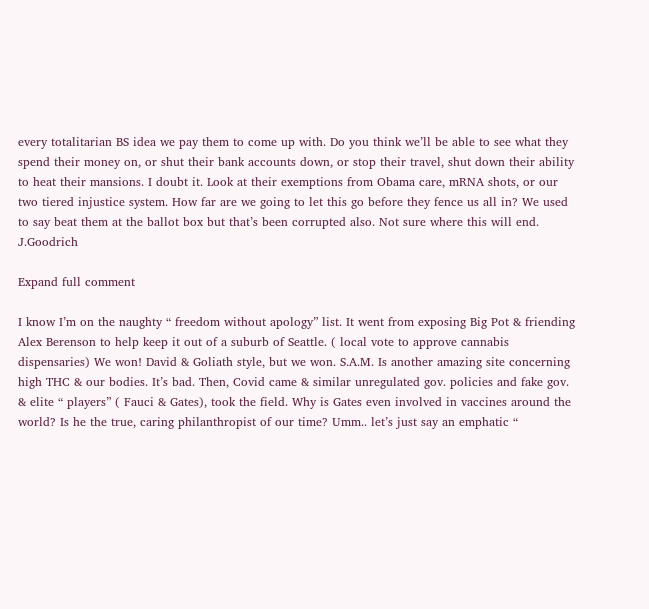every totalitarian BS idea we pay them to come up with. Do you think we’ll be able to see what they spend their money on, or shut their bank accounts down, or stop their travel, shut down their ability to heat their mansions. I doubt it. Look at their exemptions from Obama care, mRNA shots, or our two tiered injustice system. How far are we going to let this go before they fence us all in? We used to say beat them at the ballot box but that’s been corrupted also. Not sure where this will end. J.Goodrich

Expand full comment

I know I’m on the naughty “ freedom without apology” list. It went from exposing Big Pot & friending Alex Berenson to help keep it out of a suburb of Seattle. ( local vote to approve cannabis dispensaries) We won! David & Goliath style, but we won. S.A.M. Is another amazing site concerning high THC & our bodies. It’s bad. Then, Covid came & similar unregulated gov. policies and fake gov. & elite “ players” ( Fauci & Gates), took the field. Why is Gates even involved in vaccines around the world? Is he the true, caring philanthropist of our time? Umm.. let’s just say an emphatic “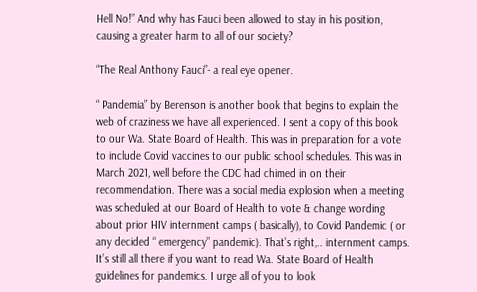Hell No!” And why has Fauci been allowed to stay in his position, causing a greater harm to all of our society?

“The Real Anthony Fauci”- a real eye opener.

“ Pandemia” by Berenson is another book that begins to explain the web of craziness we have all experienced. I sent a copy of this book to our Wa. State Board of Health. This was in preparation for a vote to include Covid vaccines to our public school schedules. This was in March 2021, well before the CDC had chimed in on their recommendation. There was a social media explosion when a meeting was scheduled at our Board of Health to vote & change wording about prior HIV internment camps ( basically), to Covid Pandemic ( or any decided “ emergency” pandemic). That’s right,.. internment camps. It’s still all there if you want to read Wa. State Board of Health guidelines for pandemics. I urge all of you to look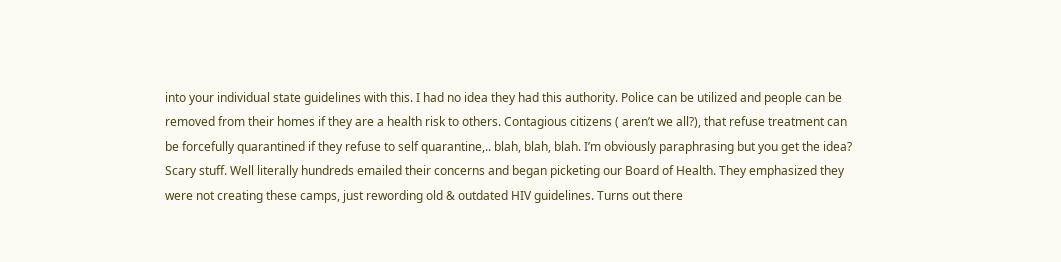into your individual state guidelines with this. I had no idea they had this authority. Police can be utilized and people can be removed from their homes if they are a health risk to others. Contagious citizens ( aren’t we all?), that refuse treatment can be forcefully quarantined if they refuse to self quarantine,.. blah, blah, blah. I’m obviously paraphrasing but you get the idea? Scary stuff. Well literally hundreds emailed their concerns and began picketing our Board of Health. They emphasized they were not creating these camps, just rewording old & outdated HIV guidelines. Turns out there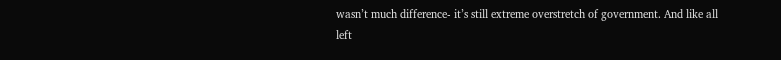wasn’t much difference- it’s still extreme overstretch of government. And like all left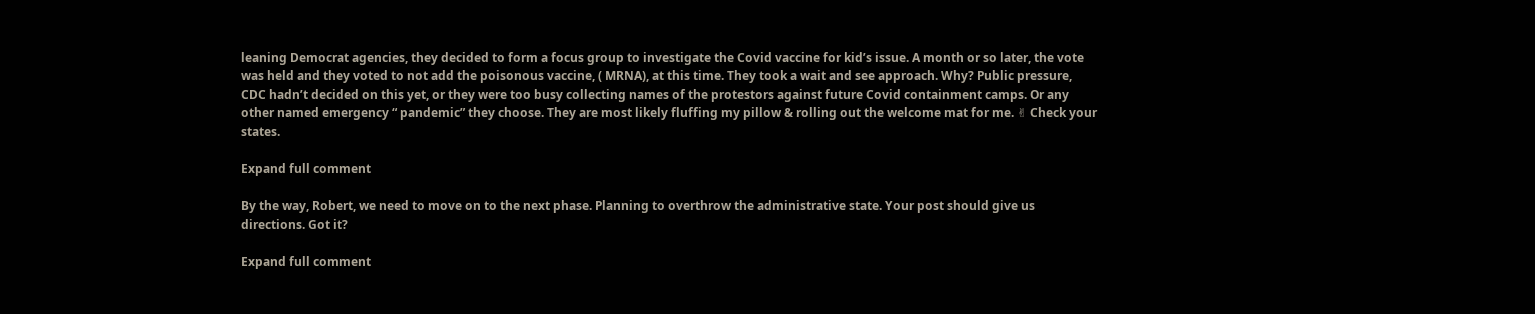leaning Democrat agencies, they decided to form a focus group to investigate the Covid vaccine for kid’s issue. A month or so later, the vote was held and they voted to not add the poisonous vaccine, ( MRNA), at this time. They took a wait and see approach. Why? Public pressure, CDC hadn’t decided on this yet, or they were too busy collecting names of the protestors against future Covid containment camps. Or any other named emergency “ pandemic” they choose. They are most likely fluffing my pillow & rolling out the welcome mat for me. ✌ Check your states.

Expand full comment

By the way, Robert, we need to move on to the next phase. Planning to overthrow the administrative state. Your post should give us directions. Got it?

Expand full comment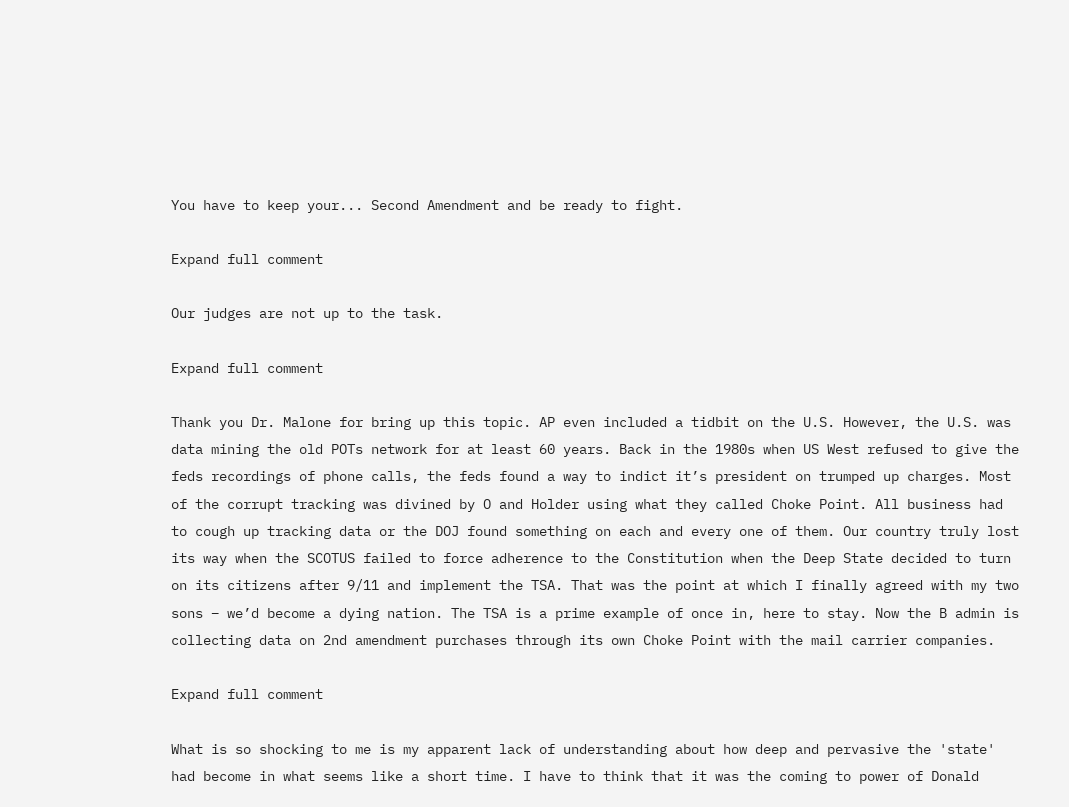You have to keep your... Second Amendment and be ready to fight.

Expand full comment

Our judges are not up to the task.

Expand full comment

Thank you Dr. Malone for bring up this topic. AP even included a tidbit on the U.S. However, the U.S. was data mining the old POTs network for at least 60 years. Back in the 1980s when US West refused to give the feds recordings of phone calls, the feds found a way to indict it’s president on trumped up charges. Most of the corrupt tracking was divined by O and Holder using what they called Choke Point. All business had to cough up tracking data or the DOJ found something on each and every one of them. Our country truly lost its way when the SCOTUS failed to force adherence to the Constitution when the Deep State decided to turn on its citizens after 9/11 and implement the TSA. That was the point at which I finally agreed with my two sons – we’d become a dying nation. The TSA is a prime example of once in, here to stay. Now the B admin is collecting data on 2nd amendment purchases through its own Choke Point with the mail carrier companies.

Expand full comment

What is so shocking to me is my apparent lack of understanding about how deep and pervasive the 'state' had become in what seems like a short time. I have to think that it was the coming to power of Donald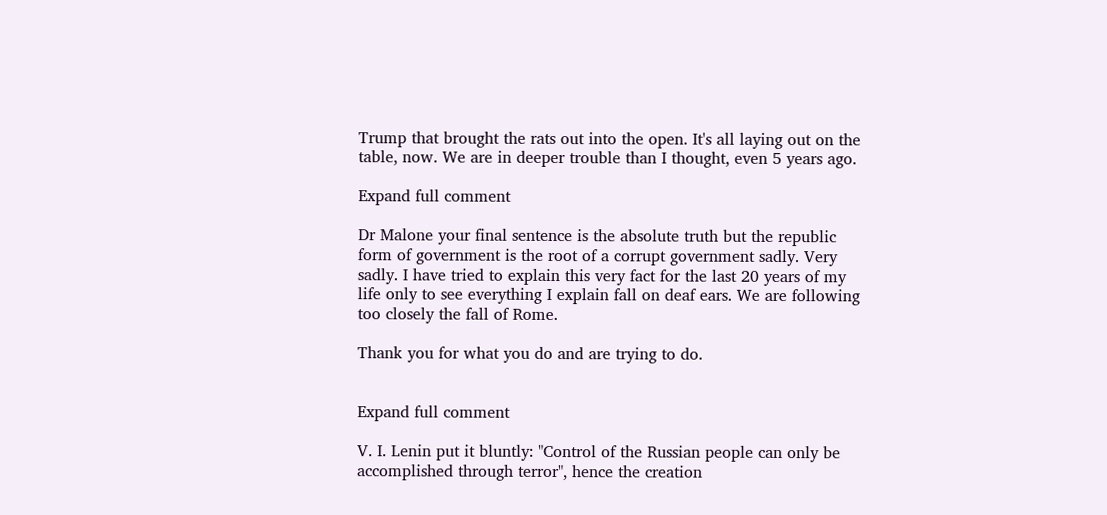Trump that brought the rats out into the open. It's all laying out on the table, now. We are in deeper trouble than I thought, even 5 years ago.

Expand full comment

Dr Malone your final sentence is the absolute truth but the republic form of government is the root of a corrupt government sadly. Very sadly. I have tried to explain this very fact for the last 20 years of my life only to see everything I explain fall on deaf ears. We are following too closely the fall of Rome.

Thank you for what you do and are trying to do.


Expand full comment

V. I. Lenin put it bluntly: "Control of the Russian people can only be accomplished through terror", hence the creation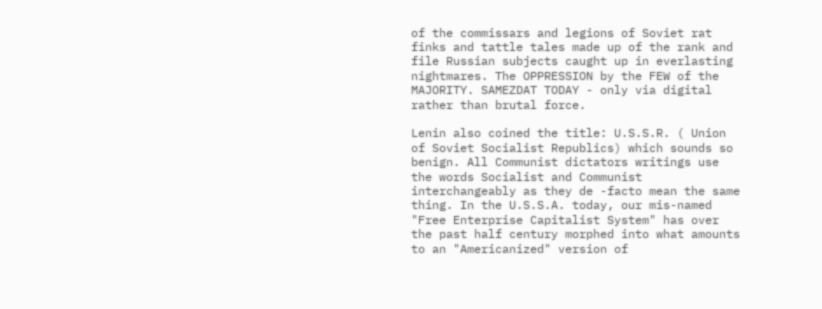of the commissars and legions of Soviet rat finks and tattle tales made up of the rank and file Russian subjects caught up in everlasting nightmares. The OPPRESSION by the FEW of the MAJORITY. SAMEZDAT TODAY - only via digital rather than brutal force.

Lenin also coined the title: U.S.S.R. ( Union of Soviet Socialist Republics) which sounds so benign. All Communist dictators writings use the words Socialist and Communist interchangeably as they de -facto mean the same thing. In the U.S.S.A. today, our mis-named "Free Enterprise Capitalist System" has over the past half century morphed into what amounts to an "Americanized" version of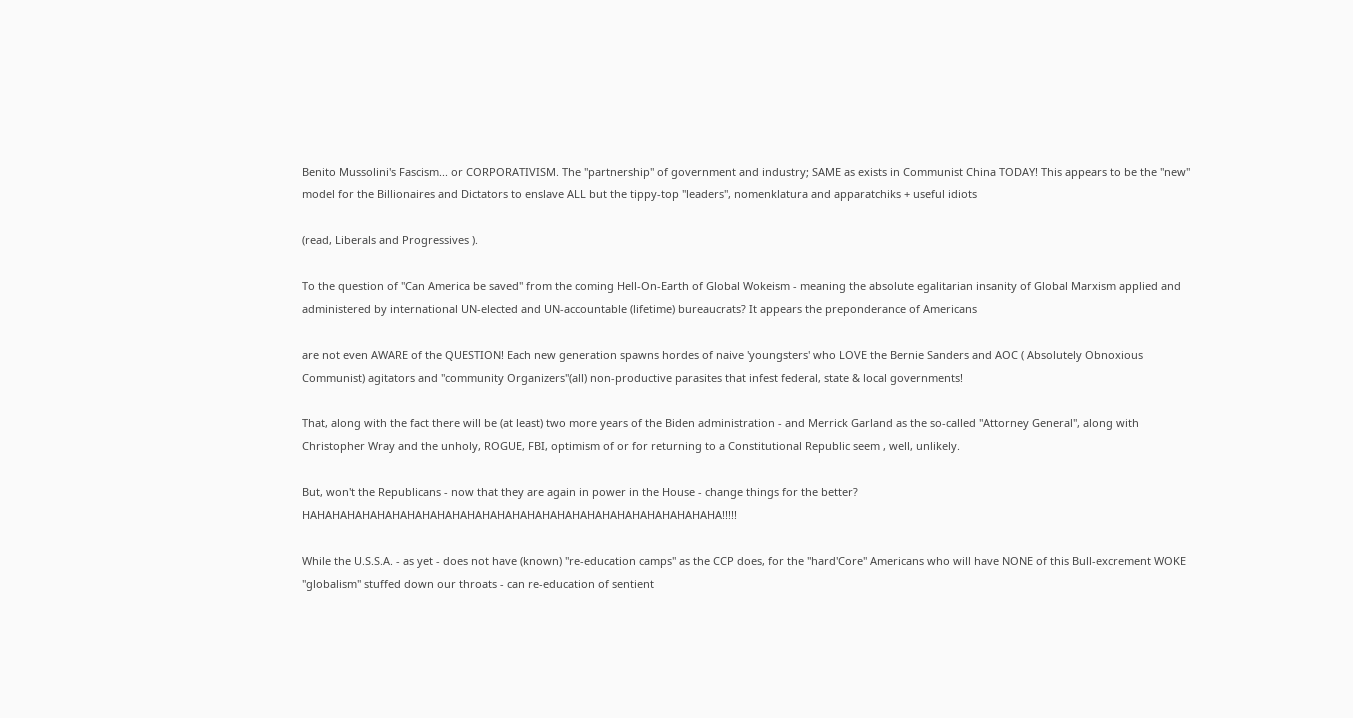Benito Mussolini's Fascism... or CORPORATIVISM. The "partnership" of government and industry; SAME as exists in Communist China TODAY! This appears to be the "new" model for the Billionaires and Dictators to enslave ALL but the tippy-top "leaders", nomenklatura and apparatchiks + useful idiots

(read, Liberals and Progressives ).

To the question of "Can America be saved" from the coming Hell-On-Earth of Global Wokeism - meaning the absolute egalitarian insanity of Global Marxism applied and administered by international UN-elected and UN-accountable (lifetime) bureaucrats? It appears the preponderance of Americans

are not even AWARE of the QUESTION! Each new generation spawns hordes of naive 'youngsters' who LOVE the Bernie Sanders and AOC ( Absolutely Obnoxious Communist) agitators and "community Organizers"(all) non-productive parasites that infest federal, state & local governments!

That, along with the fact there will be (at least) two more years of the Biden administration - and Merrick Garland as the so-called "Attorney General", along with Christopher Wray and the unholy, ROGUE, FBI, optimism of or for returning to a Constitutional Republic seem , well, unlikely.

But, won't the Republicans - now that they are again in power in the House - change things for the better? HAHAHAHAHAHAHAHAHAHAHAHAHAHAHAHAHAHAHAHAHAHAHAHAHAHAHAHA!!!!!

While the U.S.S.A. - as yet - does not have (known) "re-education camps" as the CCP does, for the "hard'Core" Americans who will have NONE of this Bull-excrement WOKE "globalism" stuffed down our throats - can re-education of sentient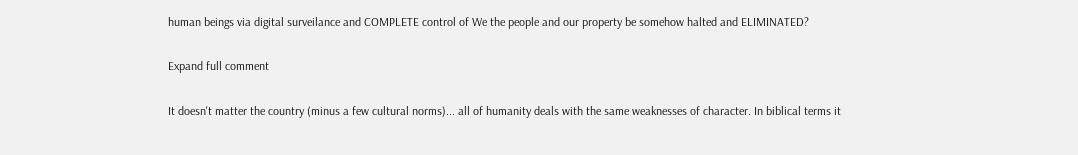human beings via digital surveilance and COMPLETE control of We the people and our property be somehow halted and ELIMINATED?

Expand full comment

It doesn't matter the country (minus a few cultural norms)... all of humanity deals with the same weaknesses of character. In biblical terms it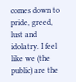comes down to pride, greed, lust and idolatry. I feel like we (the public) are the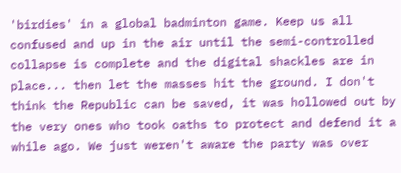'birdies' in a global badminton game. Keep us all confused and up in the air until the semi-controlled collapse is complete and the digital shackles are in place... then let the masses hit the ground. I don't think the Republic can be saved, it was hollowed out by the very ones who took oaths to protect and defend it a while ago. We just weren't aware the party was over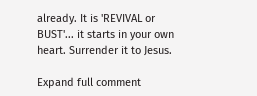already. It is 'REVIVAL or BUST'... it starts in your own heart. Surrender it to Jesus.

Expand full comment